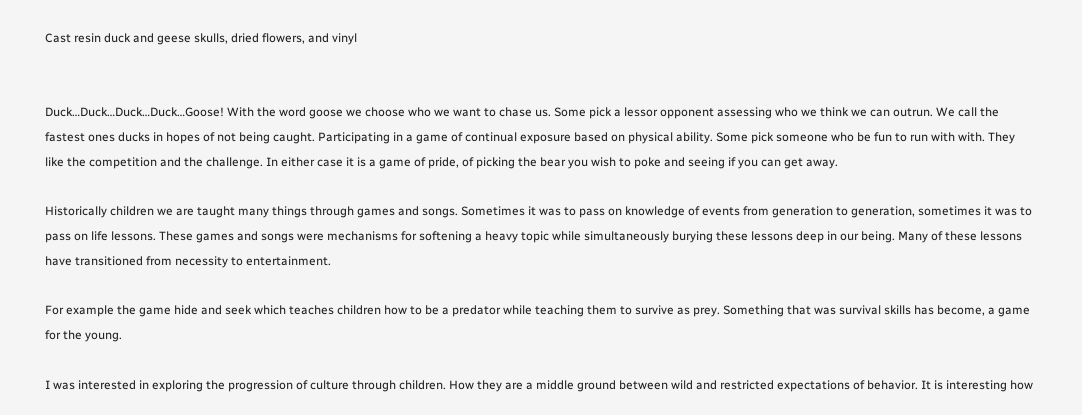Cast resin duck and geese skulls, dried flowers, and vinyl


Duck…Duck…Duck…Duck…Goose! With the word goose we choose who we want to chase us. Some pick a lessor opponent assessing who we think we can outrun. We call the fastest ones ducks in hopes of not being caught. Participating in a game of continual exposure based on physical ability. Some pick someone who be fun to run with with. They like the competition and the challenge. In either case it is a game of pride, of picking the bear you wish to poke and seeing if you can get away.

Historically children we are taught many things through games and songs. Sometimes it was to pass on knowledge of events from generation to generation, sometimes it was to pass on life lessons. These games and songs were mechanisms for softening a heavy topic while simultaneously burying these lessons deep in our being. Many of these lessons have transitioned from necessity to entertainment.

For example the game hide and seek which teaches children how to be a predator while teaching them to survive as prey. Something that was survival skills has become, a game for the young.

I was interested in exploring the progression of culture through children. How they are a middle ground between wild and restricted expectations of behavior. It is interesting how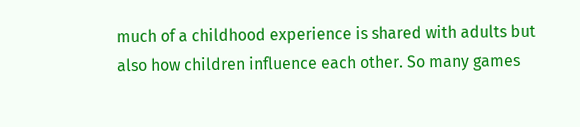much of a childhood experience is shared with adults but also how children influence each other. So many games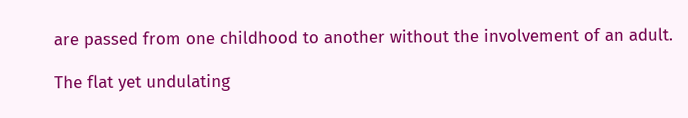are passed from one childhood to another without the involvement of an adult.

The flat yet undulating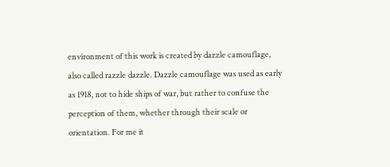environment of this work is created by dazzle camouflage, also called razzle dazzle. Dazzle camouflage was used as early as 1918, not to hide ships of war, but rather to confuse the perception of them, whether through their scale or orientation. For me it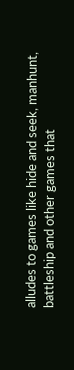alludes to games like hide and seek, manhunt, battleship and other games that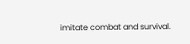imitate combat and survival.